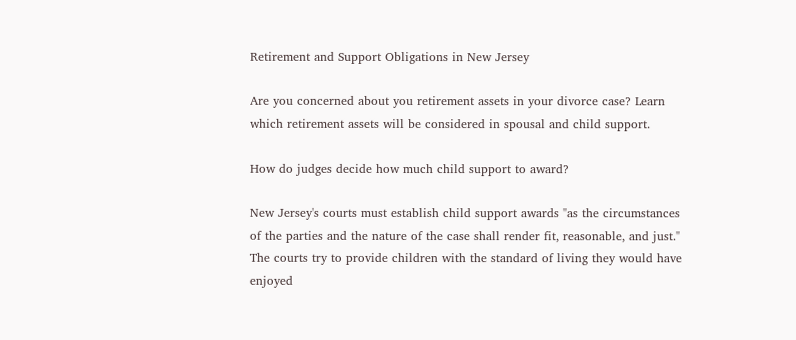Retirement and Support Obligations in New Jersey

Are you concerned about you retirement assets in your divorce case? Learn which retirement assets will be considered in spousal and child support.

How do judges decide how much child support to award?

New Jersey's courts must establish child support awards "as the circumstances of the parties and the nature of the case shall render fit, reasonable, and just." The courts try to provide children with the standard of living they would have enjoyed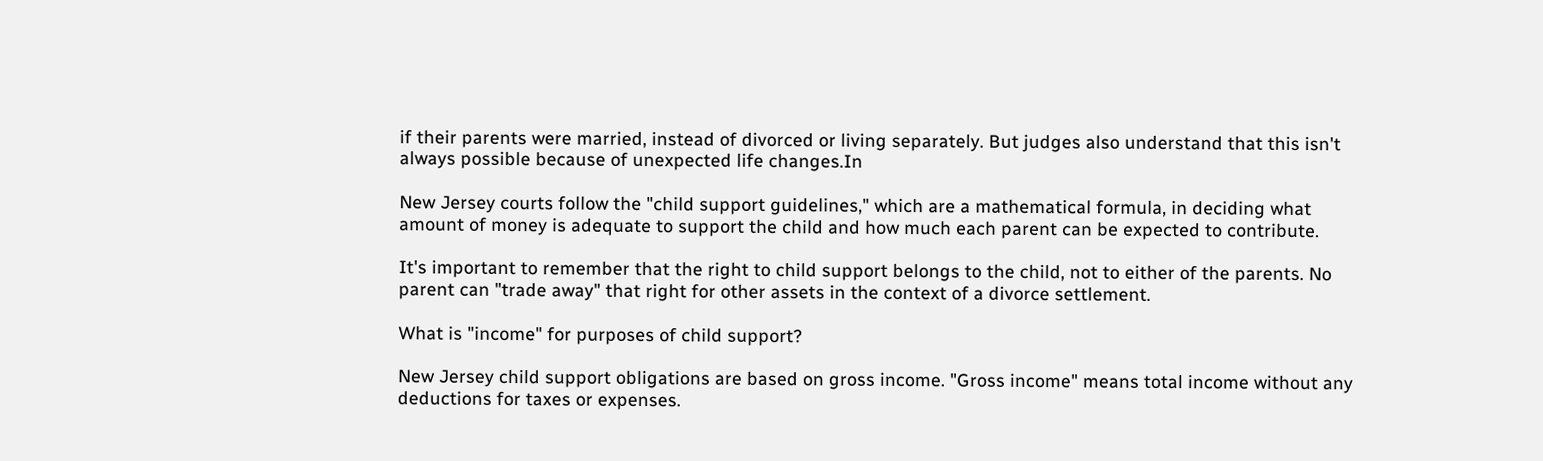if their parents were married, instead of divorced or living separately. But judges also understand that this isn't always possible because of unexpected life changes.In

New Jersey courts follow the "child support guidelines," which are a mathematical formula, in deciding what amount of money is adequate to support the child and how much each parent can be expected to contribute.

It's important to remember that the right to child support belongs to the child, not to either of the parents. No parent can "trade away" that right for other assets in the context of a divorce settlement.

What is "income" for purposes of child support?

New Jersey child support obligations are based on gross income. "Gross income" means total income without any deductions for taxes or expenses.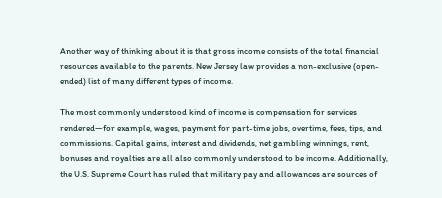Another way of thinking about it is that gross income consists of the total financial resources available to the parents. New Jersey law provides a non-exclusive (open-ended) list of many different types of income.

The most commonly understood kind of income is compensation for services rendered—for example, wages, payment for part-time jobs, overtime, fees, tips, and commissions. Capital gains, interest and dividends, net gambling winnings, rent, bonuses and royalties are all also commonly understood to be income. Additionally, the U.S. Supreme Court has ruled that military pay and allowances are sources of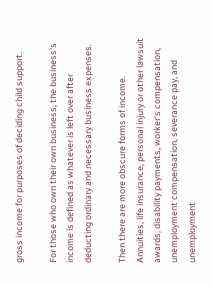gross income for purposes of deciding child support.

For those who own their own business, the business's income is defined as whatever is left over after deducting ordinary and necessary business expenses.

Then there are more obscure forms of income. Annuities, life insurance, personal injury or other lawsuit awards, disability payments, worker's compensation, unemployment compensation, severance pay, and unemployment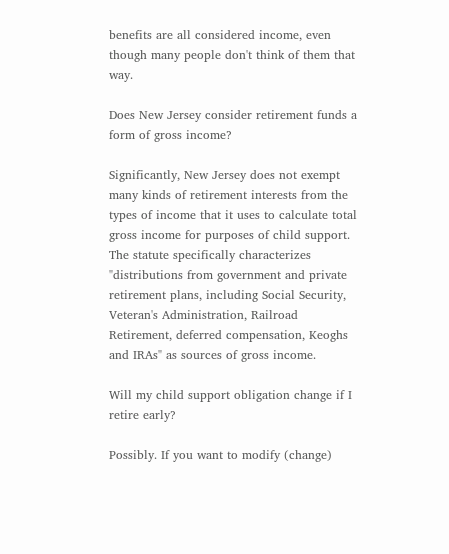benefits are all considered income, even though many people don't think of them that way.

Does New Jersey consider retirement funds a form of gross income?

Significantly, New Jersey does not exempt many kinds of retirement interests from the types of income that it uses to calculate total gross income for purposes of child support. The statute specifically characterizes "distributions from government and private retirement plans, including Social Security, Veteran's Administration, Railroad Retirement, deferred compensation, Keoghs and IRAs" as sources of gross income.

Will my child support obligation change if I retire early?

Possibly. If you want to modify (change)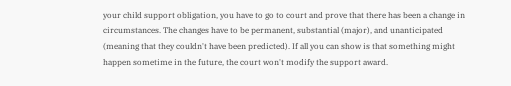your child support obligation, you have to go to court and prove that there has been a change in circumstances. The changes have to be permanent, substantial (major), and unanticipated (meaning that they couldn't have been predicted). If all you can show is that something might happen sometime in the future, the court won't modify the support award.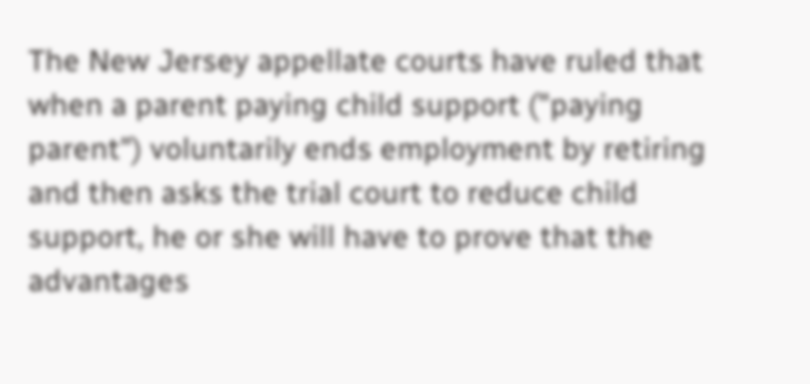The New Jersey appellate courts have ruled that when a parent paying child support ("paying parent") voluntarily ends employment by retiring and then asks the trial court to reduce child support, he or she will have to prove that the advantages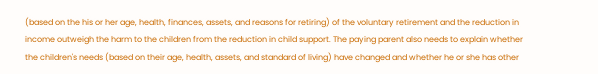(based on the his or her age, health, finances, assets, and reasons for retiring) of the voluntary retirement and the reduction in income outweigh the harm to the children from the reduction in child support. The paying parent also needs to explain whether the children's needs (based on their age, health, assets, and standard of living) have changed and whether he or she has other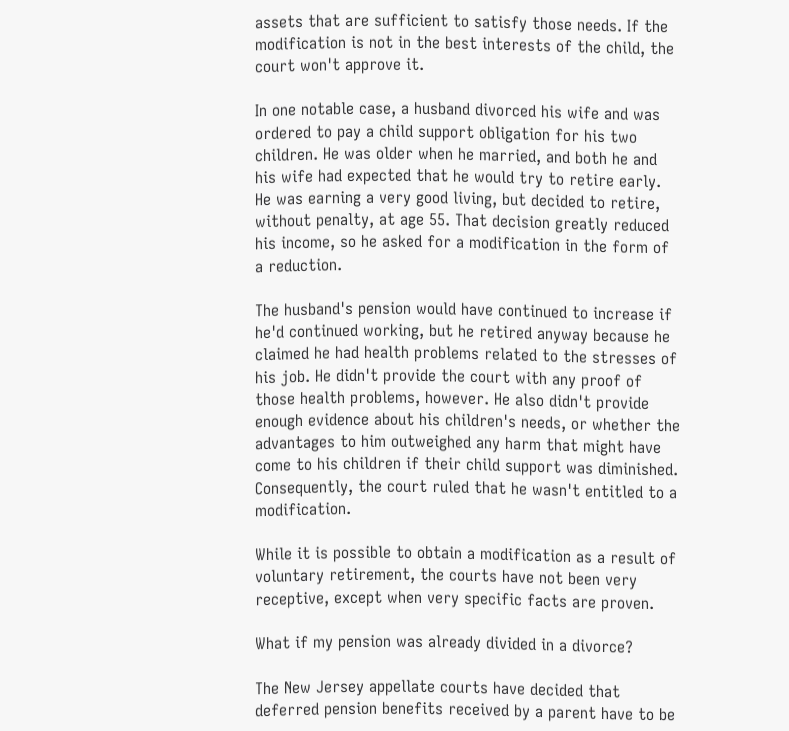assets that are sufficient to satisfy those needs. If the modification is not in the best interests of the child, the court won't approve it.

In one notable case, a husband divorced his wife and was ordered to pay a child support obligation for his two children. He was older when he married, and both he and his wife had expected that he would try to retire early. He was earning a very good living, but decided to retire, without penalty, at age 55. That decision greatly reduced his income, so he asked for a modification in the form of a reduction.

The husband's pension would have continued to increase if he'd continued working, but he retired anyway because he claimed he had health problems related to the stresses of his job. He didn't provide the court with any proof of those health problems, however. He also didn't provide enough evidence about his children's needs, or whether the advantages to him outweighed any harm that might have come to his children if their child support was diminished. Consequently, the court ruled that he wasn't entitled to a modification.

While it is possible to obtain a modification as a result of voluntary retirement, the courts have not been very receptive, except when very specific facts are proven.

What if my pension was already divided in a divorce?

The New Jersey appellate courts have decided that deferred pension benefits received by a parent have to be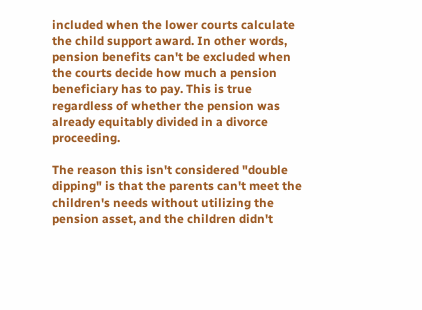included when the lower courts calculate the child support award. In other words, pension benefits can't be excluded when the courts decide how much a pension beneficiary has to pay. This is true regardless of whether the pension was already equitably divided in a divorce proceeding.

The reason this isn't considered "double dipping" is that the parents can't meet the children's needs without utilizing the pension asset, and the children didn't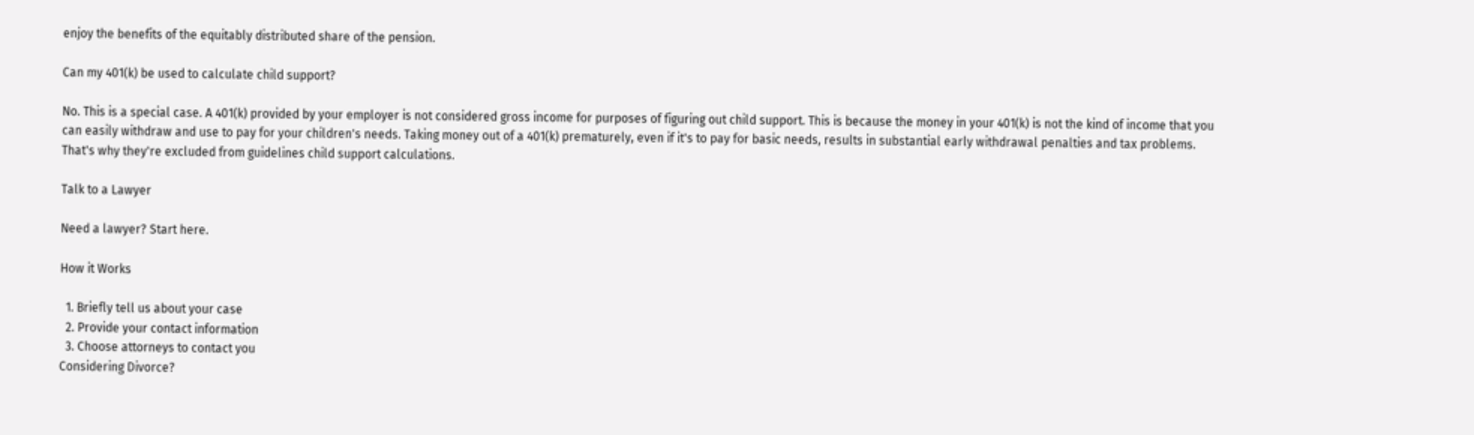enjoy the benefits of the equitably distributed share of the pension.

Can my 401(k) be used to calculate child support?

No. This is a special case. A 401(k) provided by your employer is not considered gross income for purposes of figuring out child support. This is because the money in your 401(k) is not the kind of income that you can easily withdraw and use to pay for your children's needs. Taking money out of a 401(k) prematurely, even if it's to pay for basic needs, results in substantial early withdrawal penalties and tax problems. That's why they're excluded from guidelines child support calculations.

Talk to a Lawyer

Need a lawyer? Start here.

How it Works

  1. Briefly tell us about your case
  2. Provide your contact information
  3. Choose attorneys to contact you
Considering Divorce?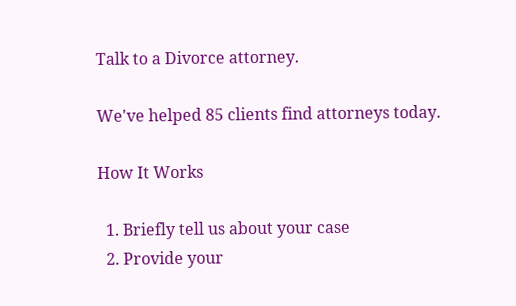Talk to a Divorce attorney.

We've helped 85 clients find attorneys today.

How It Works

  1. Briefly tell us about your case
  2. Provide your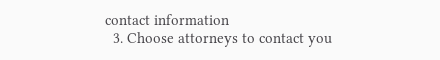contact information
  3. Choose attorneys to contact you